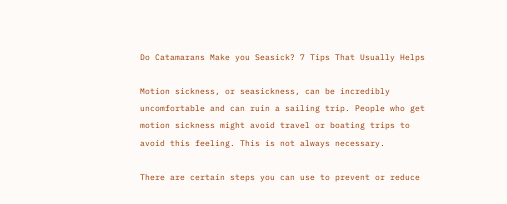Do Catamarans Make you Seasick? 7 Tips That Usually Helps

Motion sickness, or seasickness, can be incredibly uncomfortable and can ruin a sailing trip. People who get motion sickness might avoid travel or boating trips to avoid this feeling. This is not always necessary.

There are certain steps you can use to prevent or reduce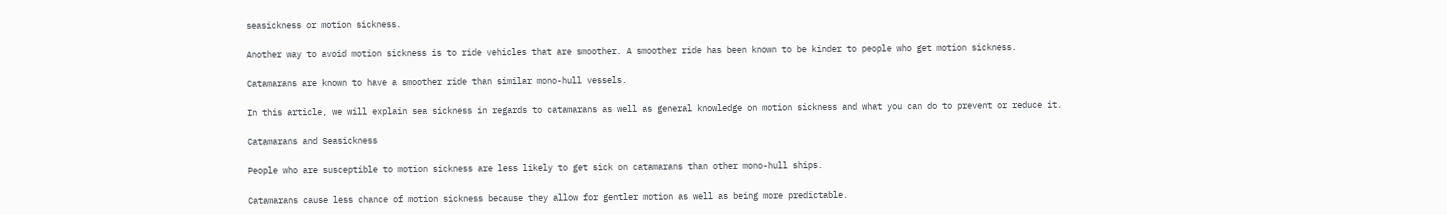seasickness or motion sickness.

Another way to avoid motion sickness is to ride vehicles that are smoother. A smoother ride has been known to be kinder to people who get motion sickness.

Catamarans are known to have a smoother ride than similar mono-hull vessels.

In this article, we will explain sea sickness in regards to catamarans as well as general knowledge on motion sickness and what you can do to prevent or reduce it.

Catamarans and Seasickness

People who are susceptible to motion sickness are less likely to get sick on catamarans than other mono-hull ships.

Catamarans cause less chance of motion sickness because they allow for gentler motion as well as being more predictable.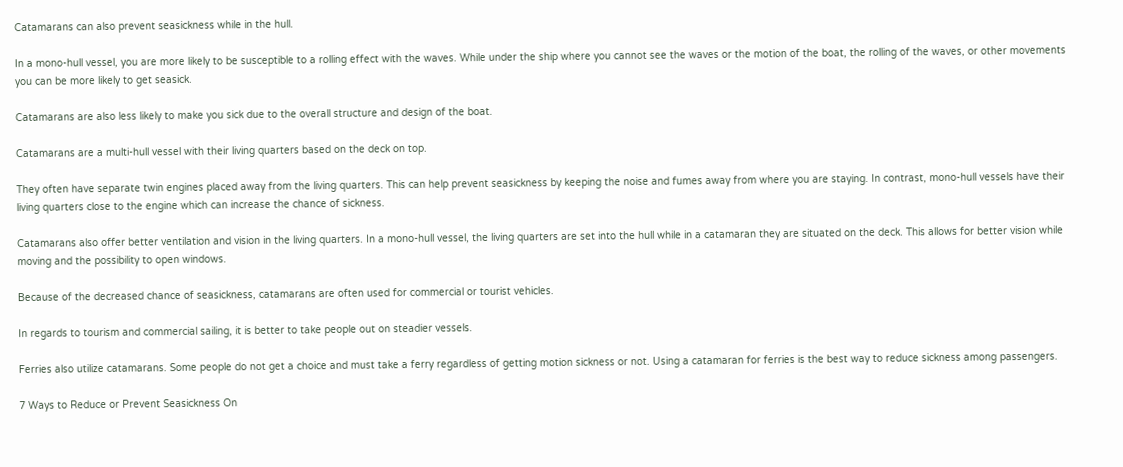Catamarans can also prevent seasickness while in the hull.

In a mono-hull vessel, you are more likely to be susceptible to a rolling effect with the waves. While under the ship where you cannot see the waves or the motion of the boat, the rolling of the waves, or other movements you can be more likely to get seasick.

Catamarans are also less likely to make you sick due to the overall structure and design of the boat.

Catamarans are a multi-hull vessel with their living quarters based on the deck on top.

They often have separate twin engines placed away from the living quarters. This can help prevent seasickness by keeping the noise and fumes away from where you are staying. In contrast, mono-hull vessels have their living quarters close to the engine which can increase the chance of sickness.

Catamarans also offer better ventilation and vision in the living quarters. In a mono-hull vessel, the living quarters are set into the hull while in a catamaran they are situated on the deck. This allows for better vision while moving and the possibility to open windows.

Because of the decreased chance of seasickness, catamarans are often used for commercial or tourist vehicles.

In regards to tourism and commercial sailing, it is better to take people out on steadier vessels.

Ferries also utilize catamarans. Some people do not get a choice and must take a ferry regardless of getting motion sickness or not. Using a catamaran for ferries is the best way to reduce sickness among passengers.

7 Ways to Reduce or Prevent Seasickness On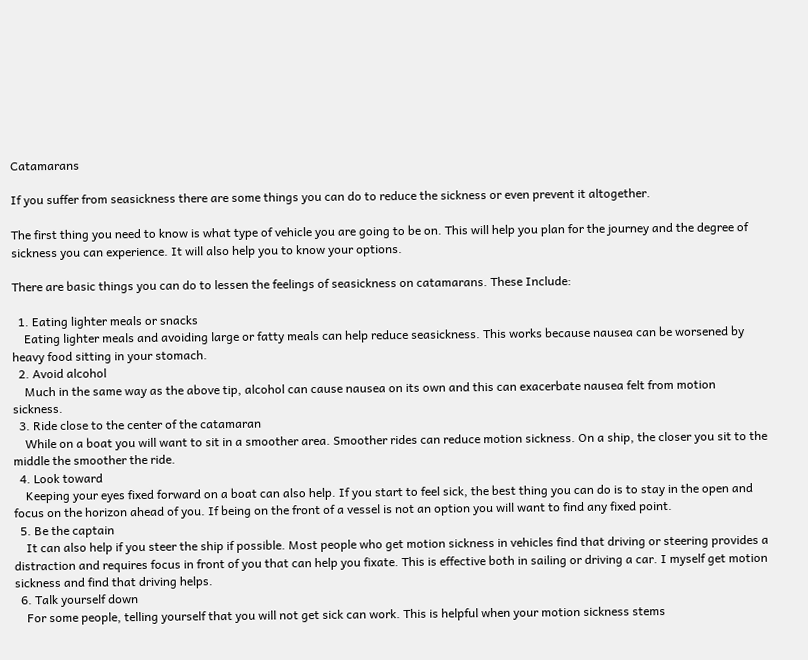Catamarans

If you suffer from seasickness there are some things you can do to reduce the sickness or even prevent it altogether.

The first thing you need to know is what type of vehicle you are going to be on. This will help you plan for the journey and the degree of sickness you can experience. It will also help you to know your options.

There are basic things you can do to lessen the feelings of seasickness on catamarans. These Include:

  1. Eating lighter meals or snacks
    Eating lighter meals and avoiding large or fatty meals can help reduce seasickness. This works because nausea can be worsened by heavy food sitting in your stomach.
  2. Avoid alcohol
    Much in the same way as the above tip, alcohol can cause nausea on its own and this can exacerbate nausea felt from motion sickness.
  3. Ride close to the center of the catamaran
    While on a boat you will want to sit in a smoother area. Smoother rides can reduce motion sickness. On a ship, the closer you sit to the middle the smoother the ride.
  4. Look toward
    Keeping your eyes fixed forward on a boat can also help. If you start to feel sick, the best thing you can do is to stay in the open and focus on the horizon ahead of you. If being on the front of a vessel is not an option you will want to find any fixed point.
  5. Be the captain
    It can also help if you steer the ship if possible. Most people who get motion sickness in vehicles find that driving or steering provides a distraction and requires focus in front of you that can help you fixate. This is effective both in sailing or driving a car. I myself get motion sickness and find that driving helps.
  6. Talk yourself down
    For some people, telling yourself that you will not get sick can work. This is helpful when your motion sickness stems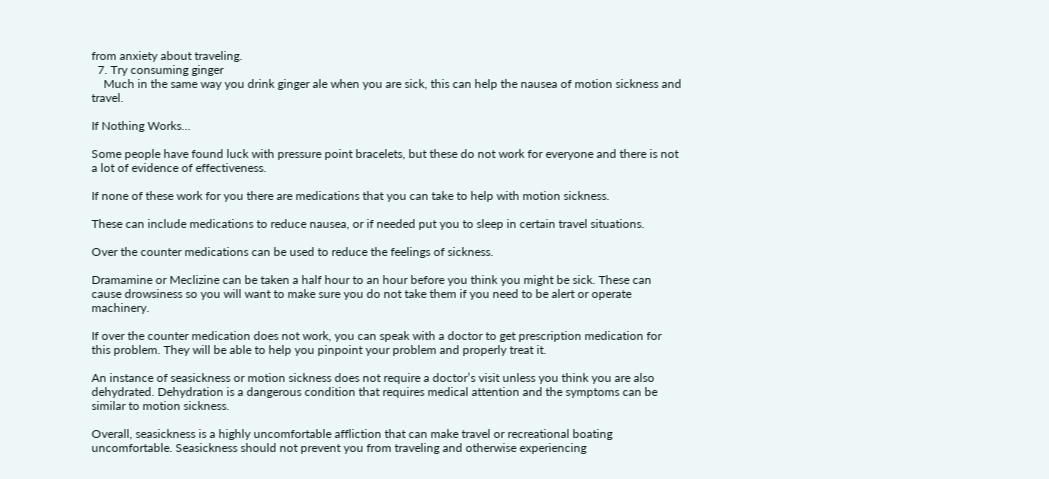from anxiety about traveling.
  7. Try consuming ginger
    Much in the same way you drink ginger ale when you are sick, this can help the nausea of motion sickness and travel.

If Nothing Works…

Some people have found luck with pressure point bracelets, but these do not work for everyone and there is not a lot of evidence of effectiveness.

If none of these work for you there are medications that you can take to help with motion sickness.

These can include medications to reduce nausea, or if needed put you to sleep in certain travel situations.

Over the counter medications can be used to reduce the feelings of sickness.

Dramamine or Meclizine can be taken a half hour to an hour before you think you might be sick. These can cause drowsiness so you will want to make sure you do not take them if you need to be alert or operate machinery.

If over the counter medication does not work, you can speak with a doctor to get prescription medication for this problem. They will be able to help you pinpoint your problem and properly treat it.

An instance of seasickness or motion sickness does not require a doctor’s visit unless you think you are also dehydrated. Dehydration is a dangerous condition that requires medical attention and the symptoms can be similar to motion sickness.

Overall, seasickness is a highly uncomfortable affliction that can make travel or recreational boating uncomfortable. Seasickness should not prevent you from traveling and otherwise experiencing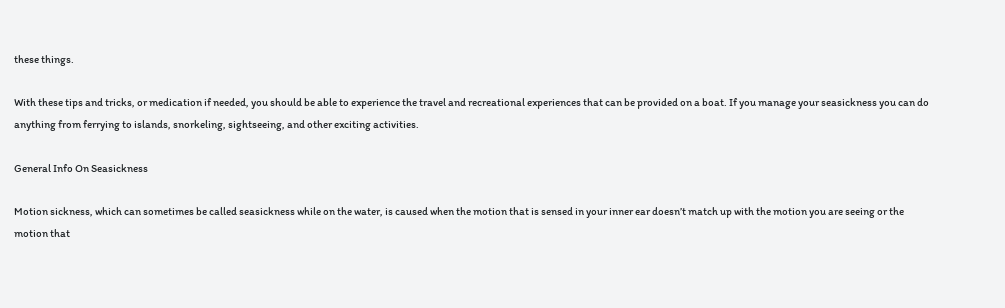these things.

With these tips and tricks, or medication if needed, you should be able to experience the travel and recreational experiences that can be provided on a boat. If you manage your seasickness you can do anything from ferrying to islands, snorkeling, sightseeing, and other exciting activities.

General Info On Seasickness

Motion sickness, which can sometimes be called seasickness while on the water, is caused when the motion that is sensed in your inner ear doesn’t match up with the motion you are seeing or the motion that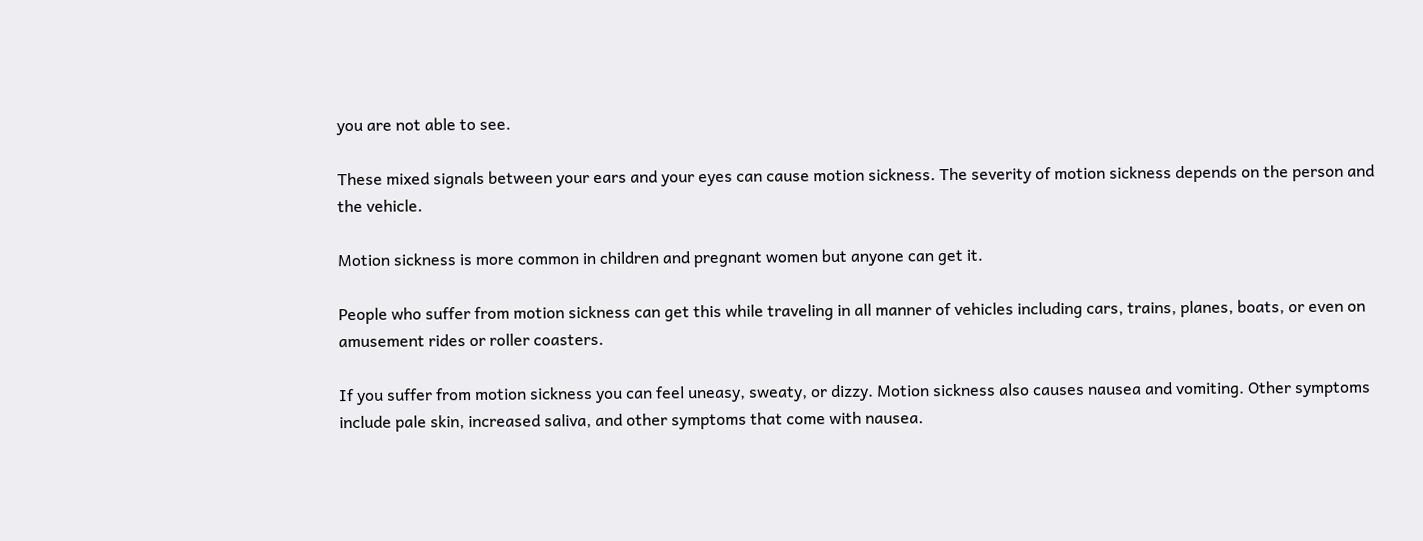you are not able to see.

These mixed signals between your ears and your eyes can cause motion sickness. The severity of motion sickness depends on the person and the vehicle.

Motion sickness is more common in children and pregnant women but anyone can get it.

People who suffer from motion sickness can get this while traveling in all manner of vehicles including cars, trains, planes, boats, or even on amusement rides or roller coasters.

If you suffer from motion sickness you can feel uneasy, sweaty, or dizzy. Motion sickness also causes nausea and vomiting. Other symptoms include pale skin, increased saliva, and other symptoms that come with nausea.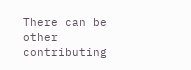There can be other contributing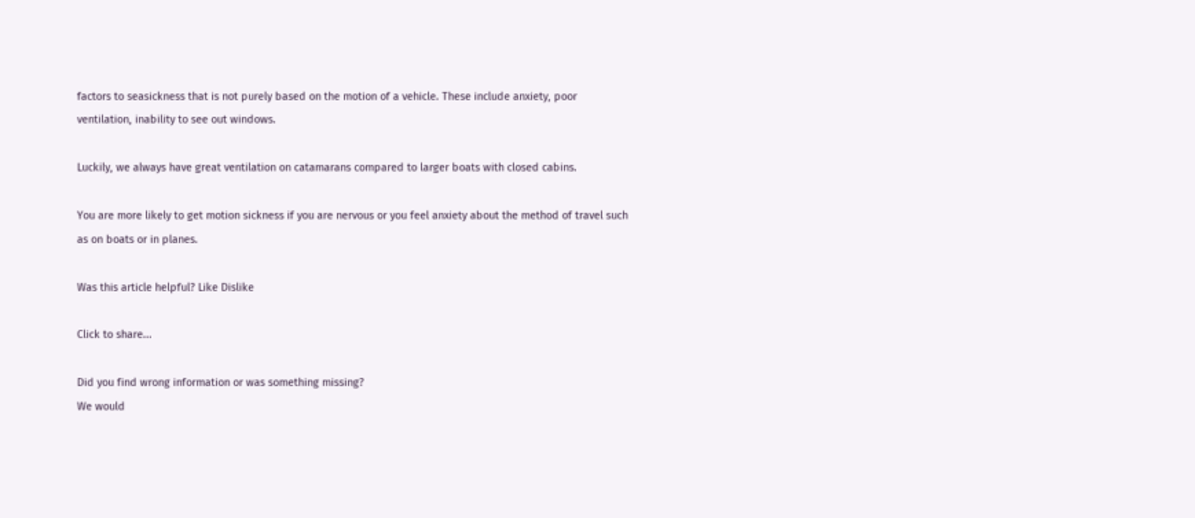factors to seasickness that is not purely based on the motion of a vehicle. These include anxiety, poor ventilation, inability to see out windows.

Luckily, we always have great ventilation on catamarans compared to larger boats with closed cabins.

You are more likely to get motion sickness if you are nervous or you feel anxiety about the method of travel such as on boats or in planes.

Was this article helpful? Like Dislike

Click to share...

Did you find wrong information or was something missing?
We would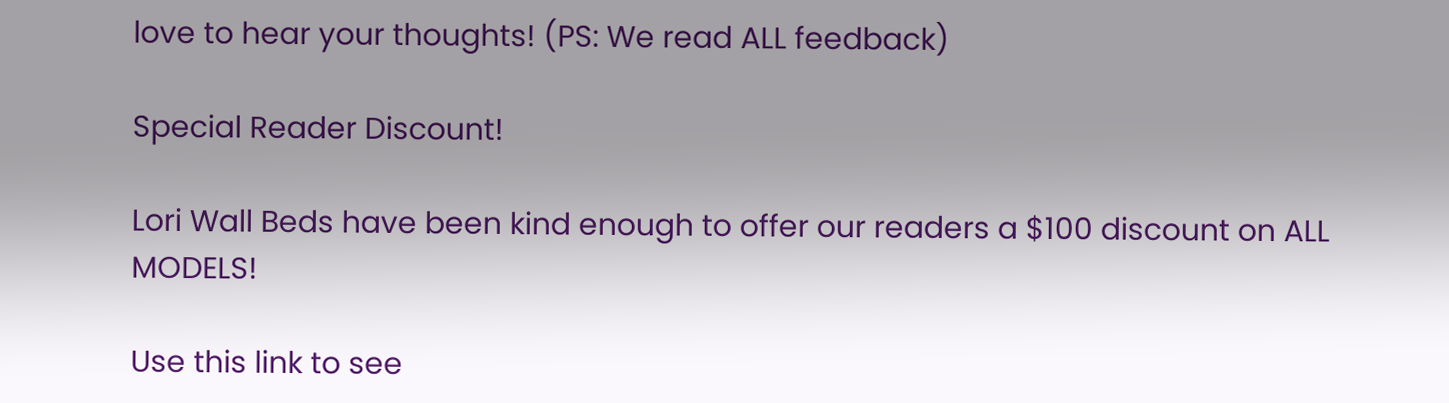love to hear your thoughts! (PS: We read ALL feedback)

Special Reader Discount!

Lori Wall Beds have been kind enough to offer our readers a $100 discount on ALL MODELS!

Use this link to see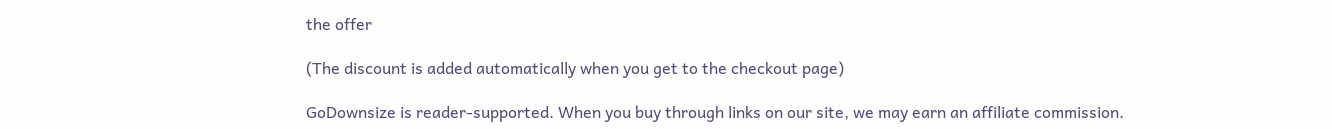the offer

(The discount is added automatically when you get to the checkout page)

GoDownsize is reader-supported. When you buy through links on our site, we may earn an affiliate commission.